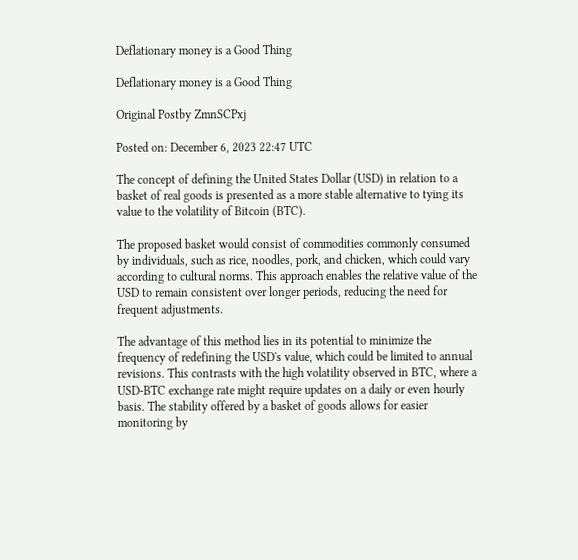Deflationary money is a Good Thing

Deflationary money is a Good Thing

Original Postby ZmnSCPxj

Posted on: December 6, 2023 22:47 UTC

The concept of defining the United States Dollar (USD) in relation to a basket of real goods is presented as a more stable alternative to tying its value to the volatility of Bitcoin (BTC).

The proposed basket would consist of commodities commonly consumed by individuals, such as rice, noodles, pork, and chicken, which could vary according to cultural norms. This approach enables the relative value of the USD to remain consistent over longer periods, reducing the need for frequent adjustments.

The advantage of this method lies in its potential to minimize the frequency of redefining the USD's value, which could be limited to annual revisions. This contrasts with the high volatility observed in BTC, where a USD-BTC exchange rate might require updates on a daily or even hourly basis. The stability offered by a basket of goods allows for easier monitoring by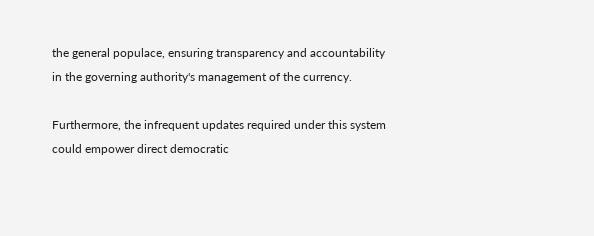the general populace, ensuring transparency and accountability in the governing authority's management of the currency.

Furthermore, the infrequent updates required under this system could empower direct democratic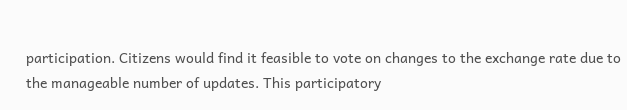participation. Citizens would find it feasible to vote on changes to the exchange rate due to the manageable number of updates. This participatory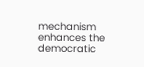mechanism enhances the democratic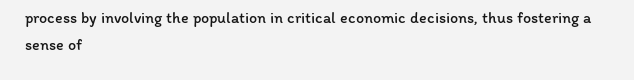process by involving the population in critical economic decisions, thus fostering a sense of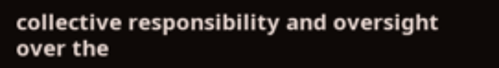collective responsibility and oversight over the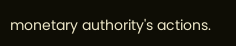monetary authority's actions.